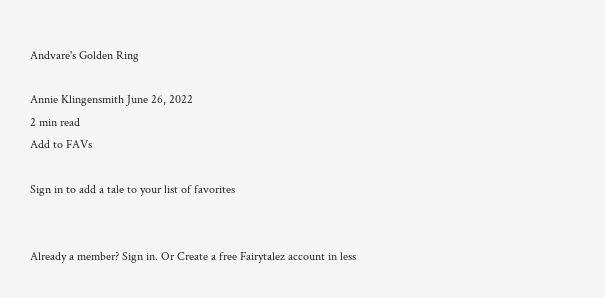Andvare's Golden Ring

Annie Klingensmith June 26, 2022
2 min read
Add to FAVs

Sign in to add a tale to your list of favorites


Already a member? Sign in. Or Create a free Fairytalez account in less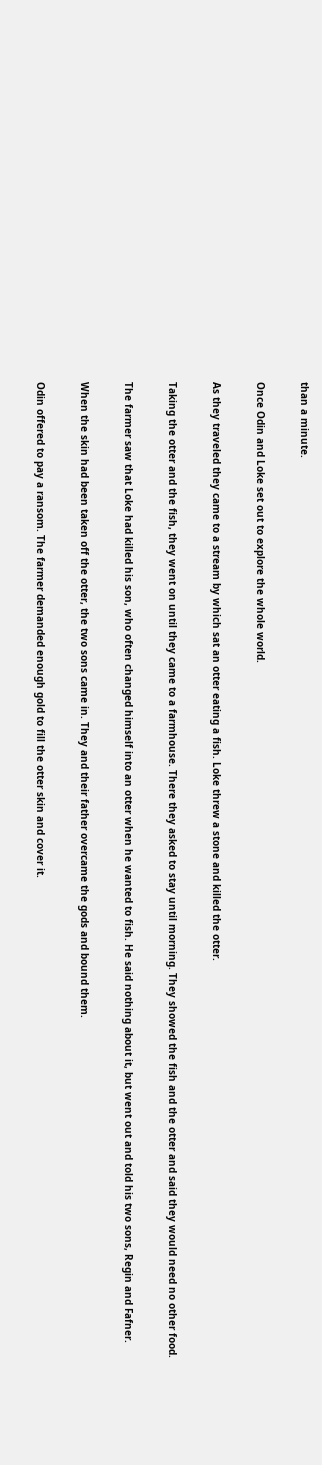than a minute.

Once Odin and Loke set out to explore the whole world.

As they traveled they came to a stream by which sat an otter eating a fish. Loke threw a stone and killed the otter.

Taking the otter and the fish, they went on until they came to a farmhouse. There they asked to stay until morning. They showed the fish and the otter and said they would need no other food.

The farmer saw that Loke had killed his son, who often changed himself into an otter when he wanted to fish. He said nothing about it, but went out and told his two sons, Regin and Fafner.

When the skin had been taken off the otter, the two sons came in. They and their father overcame the gods and bound them.

Odin offered to pay a ransom. The farmer demanded enough gold to fill the otter skin and cover it.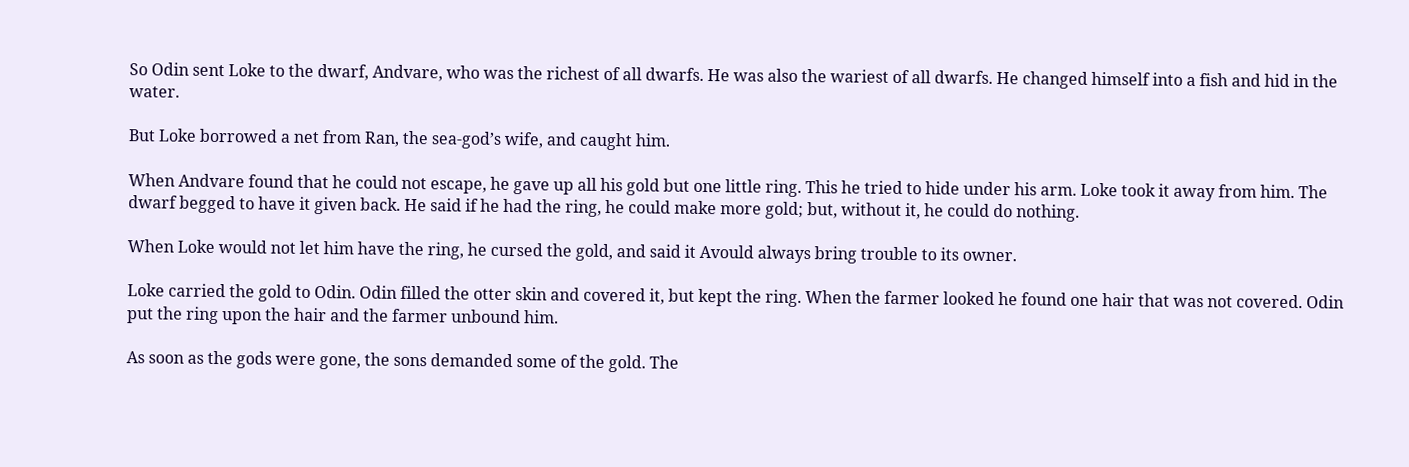So Odin sent Loke to the dwarf, Andvare, who was the richest of all dwarfs. He was also the wariest of all dwarfs. He changed himself into a fish and hid in the water.

But Loke borrowed a net from Ran, the sea-god’s wife, and caught him.

When Andvare found that he could not escape, he gave up all his gold but one little ring. This he tried to hide under his arm. Loke took it away from him. The dwarf begged to have it given back. He said if he had the ring, he could make more gold; but, without it, he could do nothing.

When Loke would not let him have the ring, he cursed the gold, and said it Avould always bring trouble to its owner.

Loke carried the gold to Odin. Odin filled the otter skin and covered it, but kept the ring. When the farmer looked he found one hair that was not covered. Odin put the ring upon the hair and the farmer unbound him.

As soon as the gods were gone, the sons demanded some of the gold. The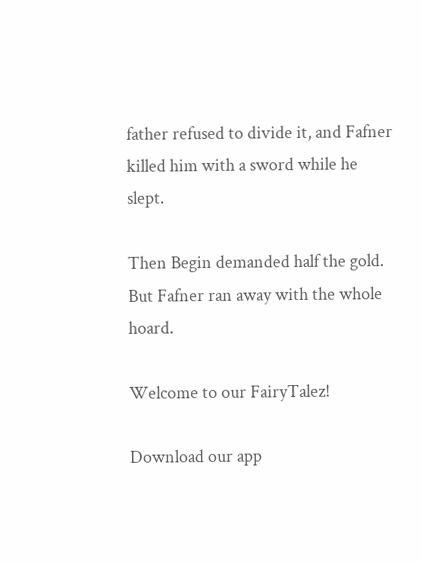father refused to divide it, and Fafner killed him with a sword while he slept.

Then Begin demanded half the gold. But Fafner ran away with the whole hoard.

Welcome to our FairyTalez!

Download our app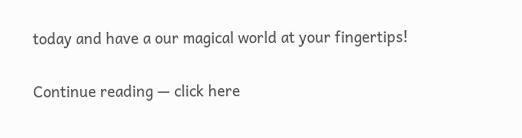today and have a our magical world at your fingertips!

Continue reading — click here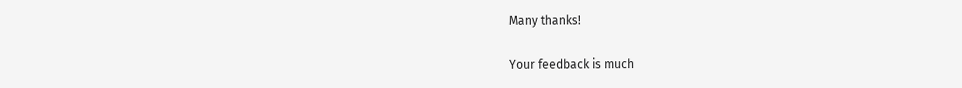Many thanks!

Your feedback is much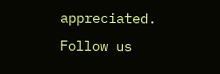appreciated.
Follow us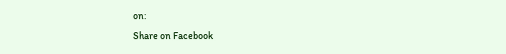on:
Share on Facebook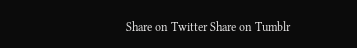Share on Twitter Share on Tumblr